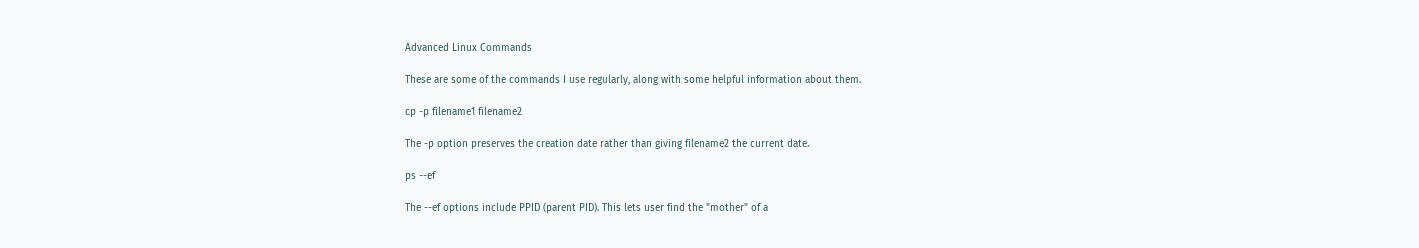Advanced Linux Commands

These are some of the commands I use regularly, along with some helpful information about them.

cp -p filename1 filename2

The -p option preserves the creation date rather than giving filename2 the current date.

ps --ef

The --ef options include PPID (parent PID). This lets user find the "mother" of a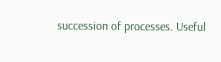succession of processes. Useful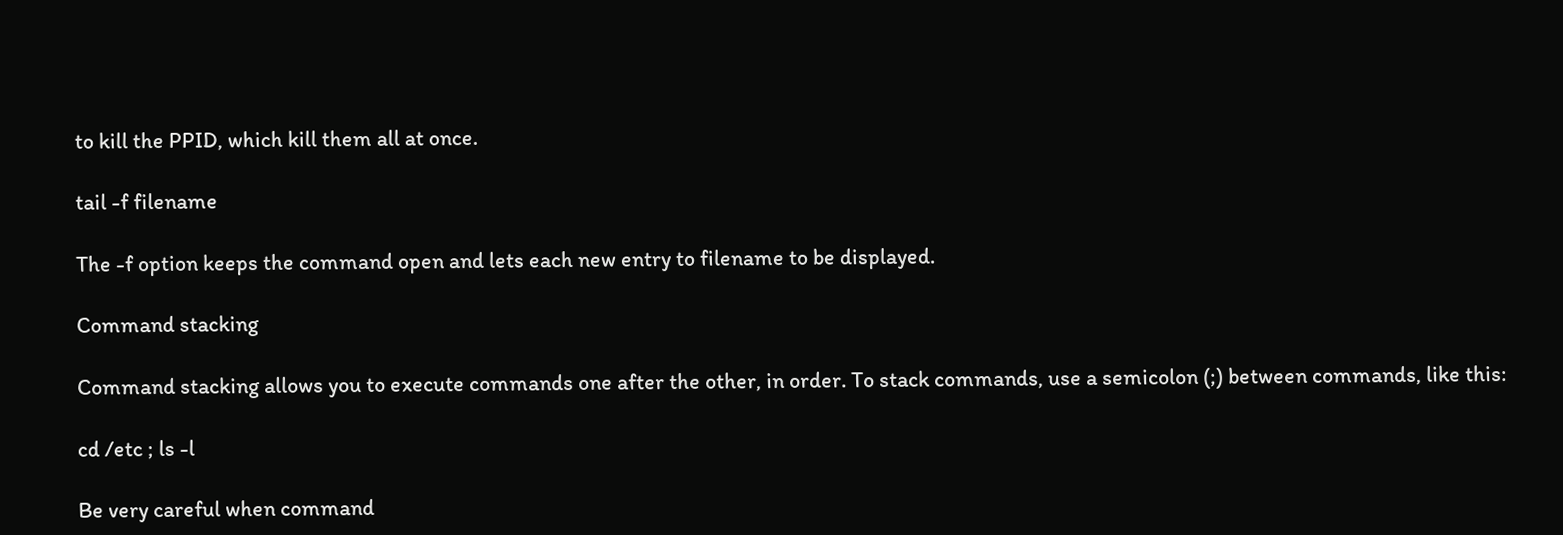to kill the PPID, which kill them all at once.

tail -f filename

The -f option keeps the command open and lets each new entry to filename to be displayed.

Command stacking

Command stacking allows you to execute commands one after the other, in order. To stack commands, use a semicolon (;) between commands, like this:

cd /etc ; ls -l

Be very careful when command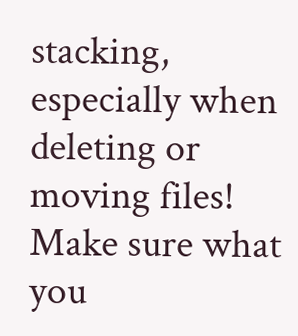stacking, especially when deleting or moving files! Make sure what you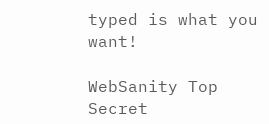typed is what you want!

WebSanity Top Secret